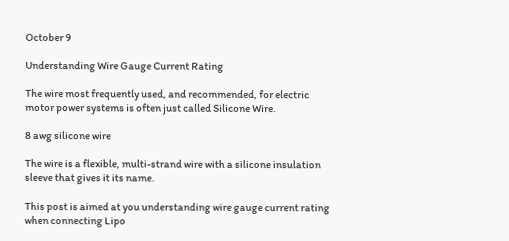October 9

Understanding Wire Gauge Current Rating

The wire most frequently used, and recommended, for electric motor power systems is often just called Silicone Wire.

8 awg silicone wire

The wire is a flexible, multi-strand wire with a silicone insulation sleeve that gives it its name.

This post is aimed at you understanding wire gauge current rating when connecting Lipo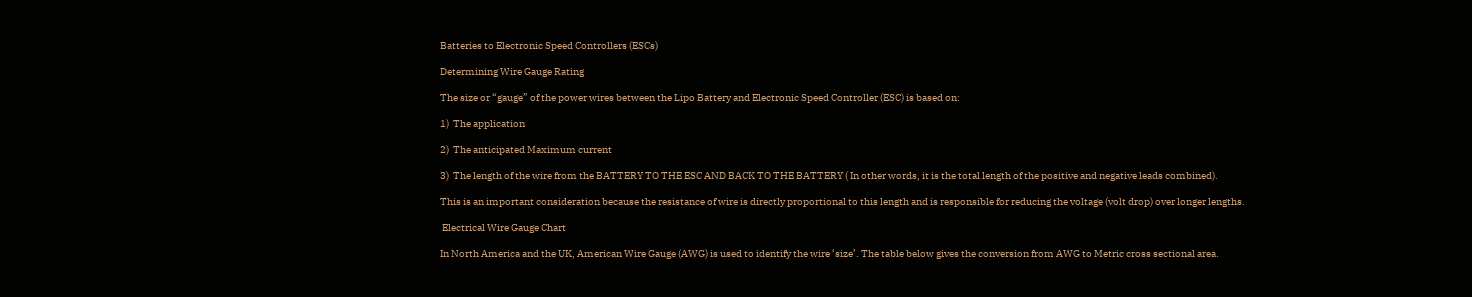Batteries to Electronic Speed Controllers (ESCs)

Determining Wire Gauge Rating

The size or “gauge” of the power wires between the Lipo Battery and Electronic Speed Controller (ESC) is based on:

1)  The application

2)  The anticipated Maximum current

3)  The length of the wire from the BATTERY TO THE ESC AND BACK TO THE BATTERY ( In other words, it is the total length of the positive and negative leads combined).

This is an important consideration because the resistance of wire is directly proportional to this length and is responsible for reducing the voltage (volt drop) over longer lengths.

 Electrical Wire Gauge Chart

In North America and the UK, American Wire Gauge (AWG) is used to identify the wire ‘size’. The table below gives the conversion from AWG to Metric cross sectional area.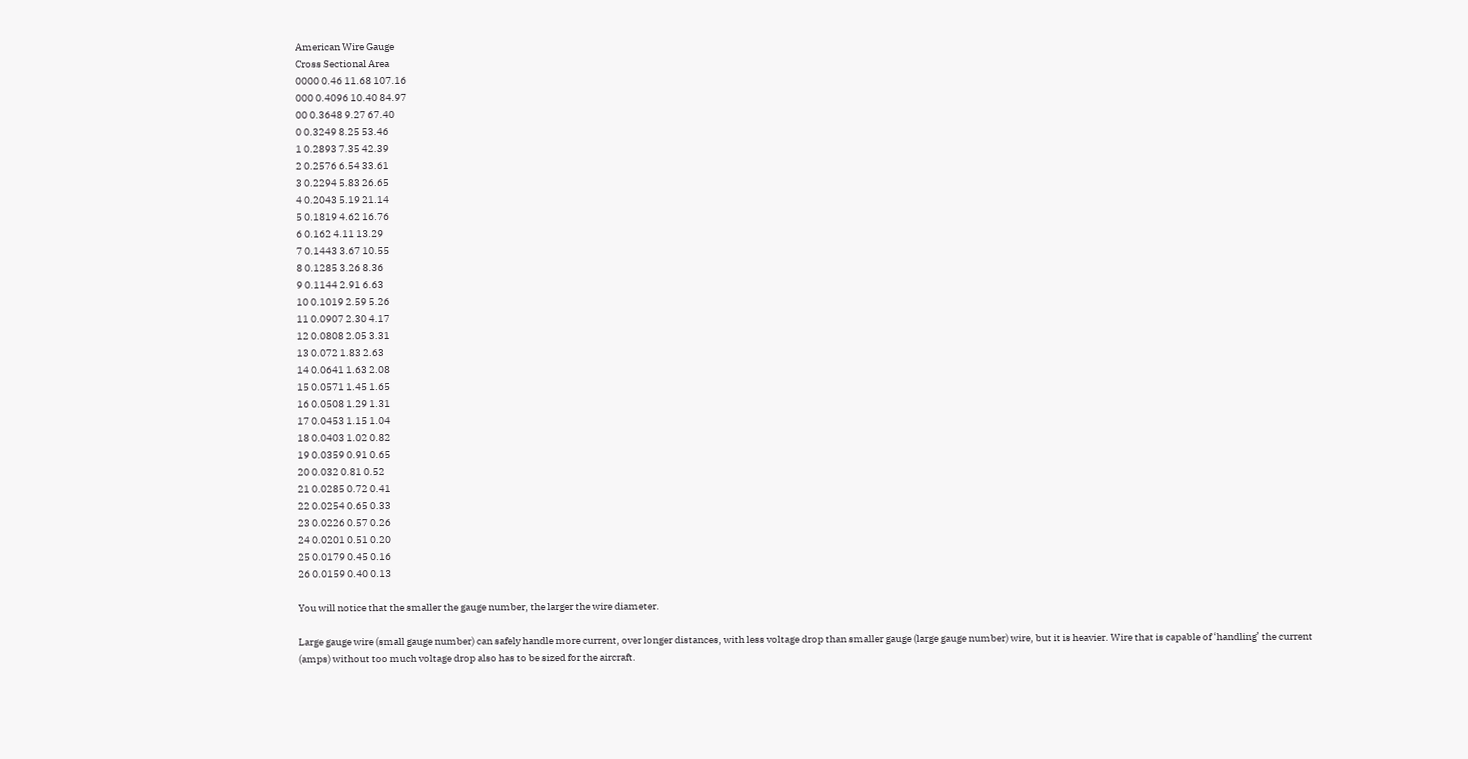American Wire Gauge
Cross Sectional Area
0000 0.46 11.68 107.16
000 0.4096 10.40 84.97
00 0.3648 9.27 67.40
0 0.3249 8.25 53.46
1 0.2893 7.35 42.39
2 0.2576 6.54 33.61
3 0.2294 5.83 26.65
4 0.2043 5.19 21.14
5 0.1819 4.62 16.76
6 0.162 4.11 13.29
7 0.1443 3.67 10.55
8 0.1285 3.26 8.36
9 0.1144 2.91 6.63
10 0.1019 2.59 5.26
11 0.0907 2.30 4.17
12 0.0808 2.05 3.31
13 0.072 1.83 2.63
14 0.0641 1.63 2.08
15 0.0571 1.45 1.65
16 0.0508 1.29 1.31
17 0.0453 1.15 1.04
18 0.0403 1.02 0.82
19 0.0359 0.91 0.65
20 0.032 0.81 0.52
21 0.0285 0.72 0.41
22 0.0254 0.65 0.33
23 0.0226 0.57 0.26
24 0.0201 0.51 0.20
25 0.0179 0.45 0.16
26 0.0159 0.40 0.13

You will notice that the smaller the gauge number, the larger the wire diameter.

Large gauge wire (small gauge number) can safely handle more current, over longer distances, with less voltage drop than smaller gauge (large gauge number) wire, but it is heavier. Wire that is capable of ‘handling’ the current (amps) without too much voltage drop also has to be sized for the aircraft.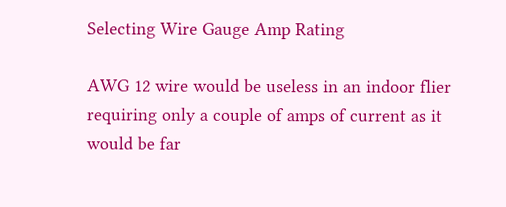Selecting Wire Gauge Amp Rating

AWG 12 wire would be useless in an indoor flier requiring only a couple of amps of current as it would be far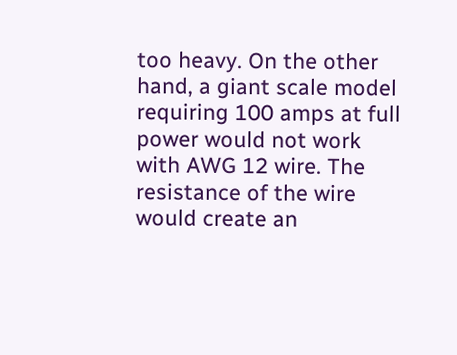too heavy. On the other hand, a giant scale model requiring 100 amps at full power would not work with AWG 12 wire. The resistance of the wire would create an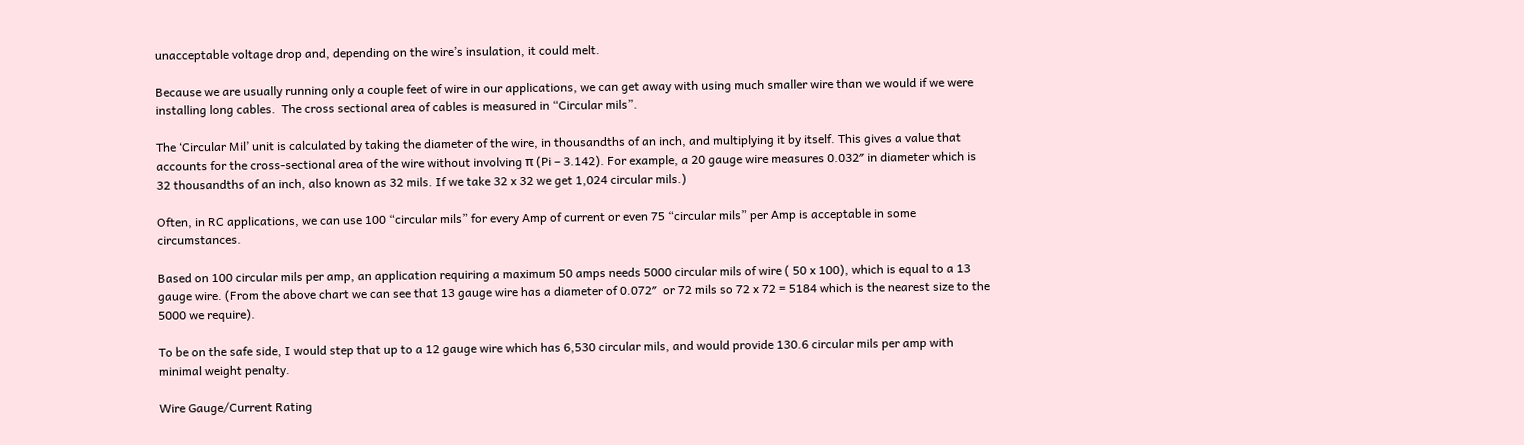unacceptable voltage drop and, depending on the wire’s insulation, it could melt.

Because we are usually running only a couple feet of wire in our applications, we can get away with using much smaller wire than we would if we were installing long cables.  The cross sectional area of cables is measured in “Circular mils”.

The ‘Circular Mil’ unit is calculated by taking the diameter of the wire, in thousandths of an inch, and multiplying it by itself. This gives a value that accounts for the cross-sectional area of the wire without involving π (Pi – 3.142). For example, a 20 gauge wire measures 0.032″ in diameter which is 32 thousandths of an inch, also known as 32 mils. If we take 32 x 32 we get 1,024 circular mils.)

Often, in RC applications, we can use 100 “circular mils” for every Amp of current or even 75 “circular mils” per Amp is acceptable in some circumstances.

Based on 100 circular mils per amp, an application requiring a maximum 50 amps needs 5000 circular mils of wire ( 50 x 100), which is equal to a 13 gauge wire. (From the above chart we can see that 13 gauge wire has a diameter of 0.072″  or 72 mils so 72 x 72 = 5184 which is the nearest size to the 5000 we require).

To be on the safe side, I would step that up to a 12 gauge wire which has 6,530 circular mils, and would provide 130.6 circular mils per amp with minimal weight penalty.

Wire Gauge/Current Rating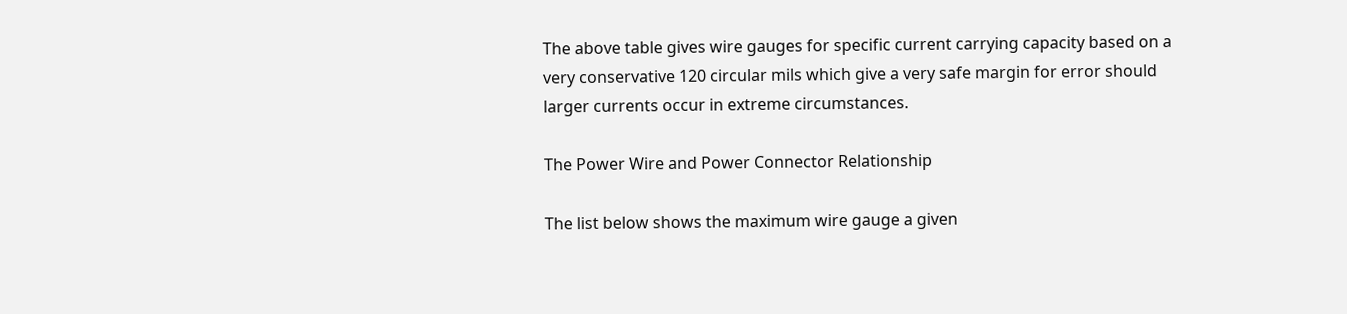The above table gives wire gauges for specific current carrying capacity based on a very conservative 120 circular mils which give a very safe margin for error should larger currents occur in extreme circumstances.

The Power Wire and Power Connector Relationship

The list below shows the maximum wire gauge a given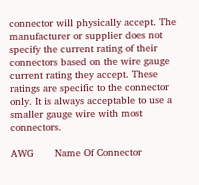connector will physically accept. The manufacturer or supplier does not specify the current rating of their connectors based on the wire gauge current rating they accept. These ratings are specific to the connector only. It is always acceptable to use a smaller gauge wire with most connectors.

AWG       Name Of Connector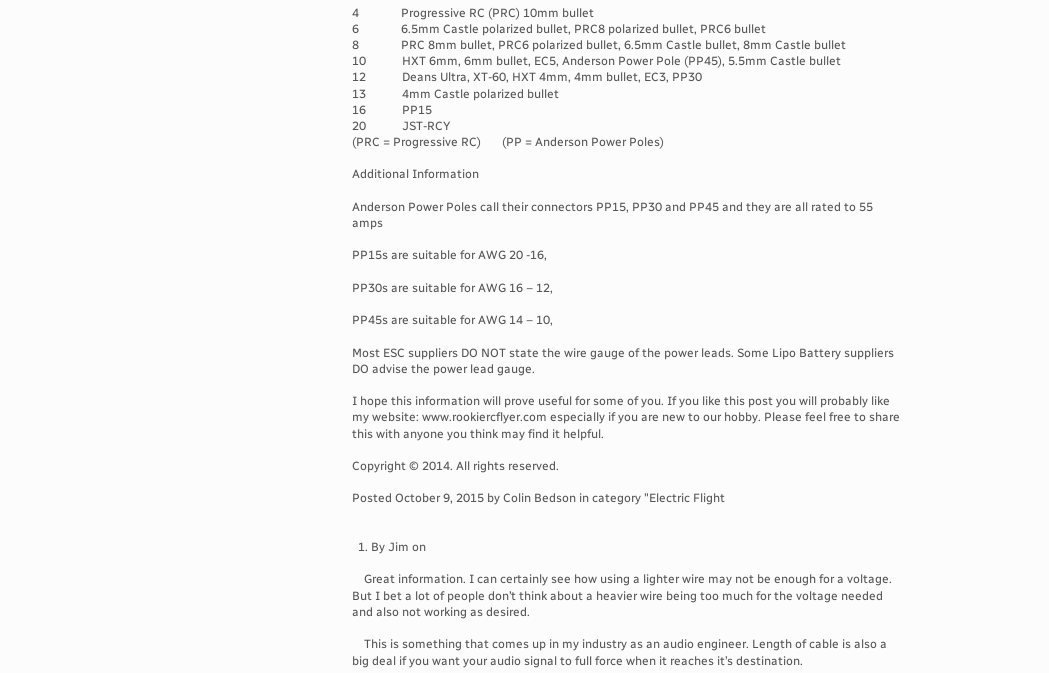4              Progressive RC (PRC) 10mm bullet
6              6.5mm Castle polarized bullet, PRC8 polarized bullet, PRC6 bullet
8              PRC 8mm bullet, PRC6 polarized bullet, 6.5mm Castle bullet, 8mm Castle bullet
10            HXT 6mm, 6mm bullet, EC5, Anderson Power Pole (PP45), 5.5mm Castle bullet
12            Deans Ultra, XT-60, HXT 4mm, 4mm bullet, EC3, PP30
13            4mm Castle polarized bullet
16            PP15
20            JST-RCY
(PRC = Progressive RC)       (PP = Anderson Power Poles)

Additional Information

Anderson Power Poles call their connectors PP15, PP30 and PP45 and they are all rated to 55 amps

PP15s are suitable for AWG 20 -16,

PP30s are suitable for AWG 16 – 12,

PP45s are suitable for AWG 14 – 10,

Most ESC suppliers DO NOT state the wire gauge of the power leads. Some Lipo Battery suppliers DO advise the power lead gauge.

I hope this information will prove useful for some of you. If you like this post you will probably like my website: www.rookiercflyer.com especially if you are new to our hobby. Please feel free to share this with anyone you think may find it helpful.

Copyright © 2014. All rights reserved.

Posted October 9, 2015 by Colin Bedson in category "Electric Flight


  1. By Jim on

    Great information. I can certainly see how using a lighter wire may not be enough for a voltage. But I bet a lot of people don’t think about a heavier wire being too much for the voltage needed and also not working as desired.

    This is something that comes up in my industry as an audio engineer. Length of cable is also a big deal if you want your audio signal to full force when it reaches it’s destination.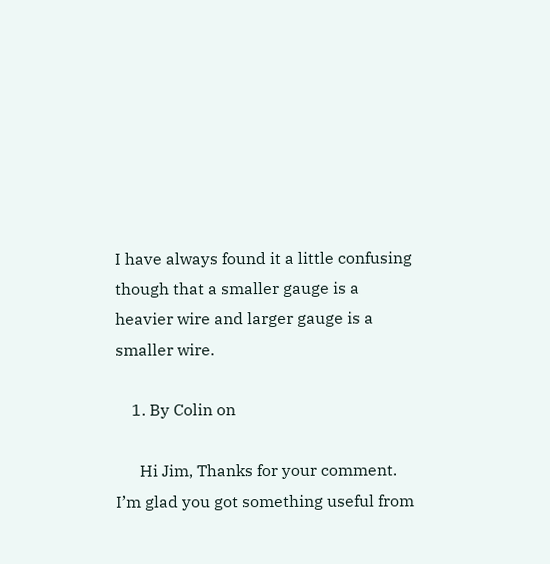I have always found it a little confusing though that a smaller gauge is a heavier wire and larger gauge is a smaller wire.

    1. By Colin on

      Hi Jim, Thanks for your comment. I’m glad you got something useful from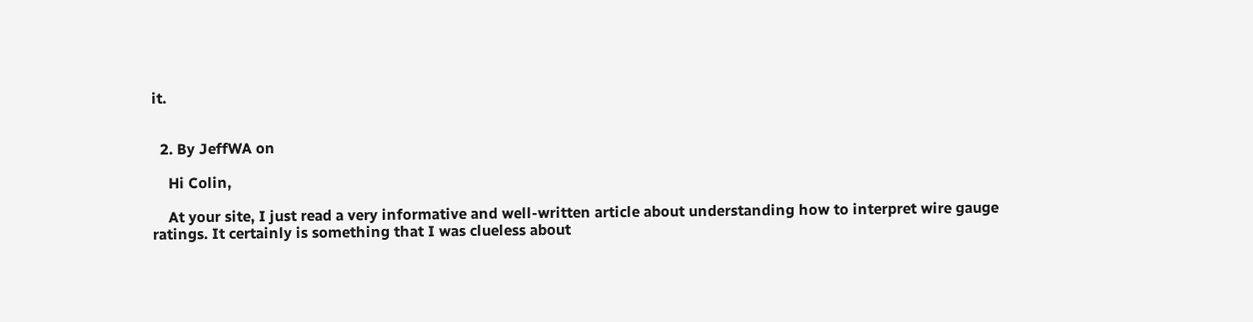it.


  2. By JeffWA on

    Hi Colin,

    At your site, I just read a very informative and well-written article about understanding how to interpret wire gauge ratings. It certainly is something that I was clueless about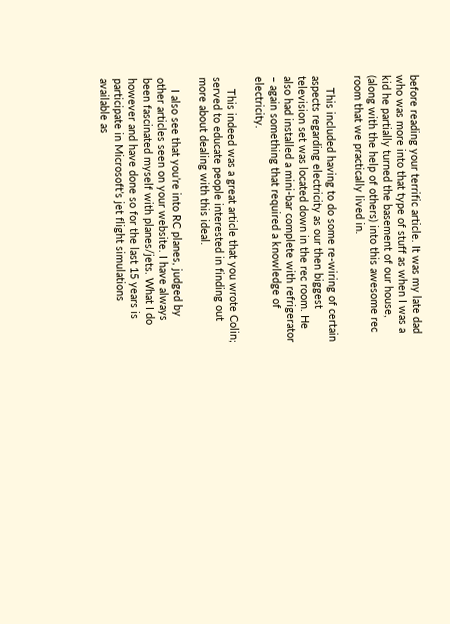before reading your terrific article. It was my late dad who was more into that type of stuff as when I was a kid he partially turned the basement of our house, (along with the help of others) into this awesome rec room that we practically lived in.

    This included having to do some re-wiring of certain aspects regarding electricity as our then biggest television set was located down in the rec room. He also had installed a mini-bar complete with refrigerator – again something that required a knowledge of electricity.

    This indeed was a great article that you wrote Colin; served to educate people interested in finding out more about dealing with this ideal.

    I also see that you’re into RC planes, judged by other articles seen on your website. I have always been fascinated myself with planes/jets. What I do however and have done so for the last 15 years is participate in Microsoft’s jet flight simulations available as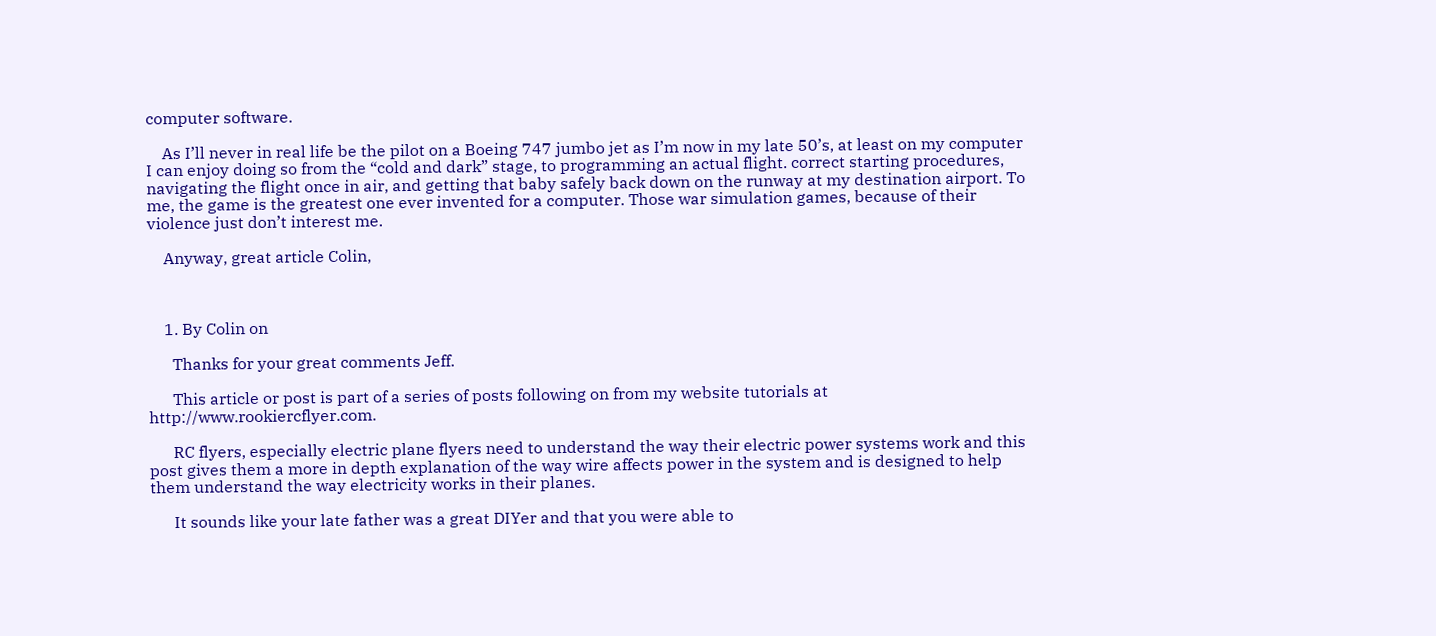computer software.

    As I’ll never in real life be the pilot on a Boeing 747 jumbo jet as I’m now in my late 50’s, at least on my computer I can enjoy doing so from the “cold and dark” stage, to programming an actual flight. correct starting procedures, navigating the flight once in air, and getting that baby safely back down on the runway at my destination airport. To me, the game is the greatest one ever invented for a computer. Those war simulation games, because of their violence just don’t interest me.

    Anyway, great article Colin,



    1. By Colin on

      Thanks for your great comments Jeff.

      This article or post is part of a series of posts following on from my website tutorials at http://www.rookiercflyer.com.

      RC flyers, especially electric plane flyers need to understand the way their electric power systems work and this post gives them a more in depth explanation of the way wire affects power in the system and is designed to help them understand the way electricity works in their planes.

      It sounds like your late father was a great DIYer and that you were able to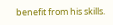benefit from his skills.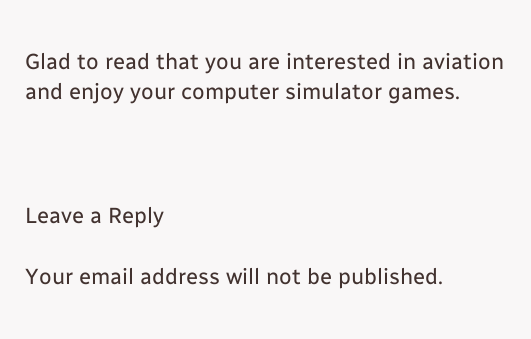Glad to read that you are interested in aviation and enjoy your computer simulator games.



Leave a Reply

Your email address will not be published.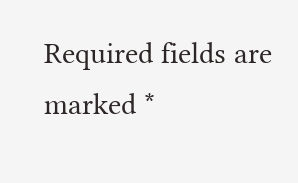Required fields are marked *